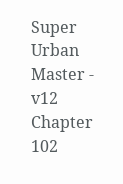Super Urban Master - v12 Chapter 102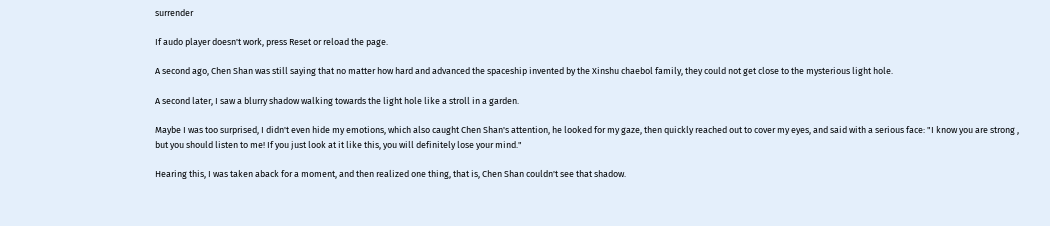surrender

If audo player doesn't work, press Reset or reload the page.

A second ago, Chen Shan was still saying that no matter how hard and advanced the spaceship invented by the Xinshu chaebol family, they could not get close to the mysterious light hole.

A second later, I saw a blurry shadow walking towards the light hole like a stroll in a garden.

Maybe I was too surprised, I didn't even hide my emotions, which also caught Chen Shan's attention, he looked for my gaze, then quickly reached out to cover my eyes, and said with a serious face: "I know you are strong , but you should listen to me! If you just look at it like this, you will definitely lose your mind."

Hearing this, I was taken aback for a moment, and then realized one thing, that is, Chen Shan couldn't see that shadow.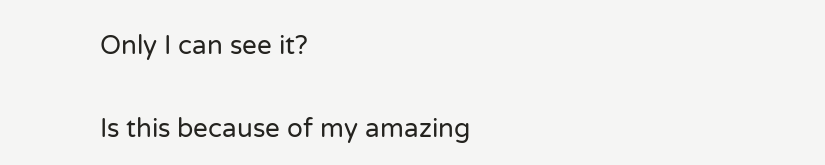Only I can see it?

Is this because of my amazing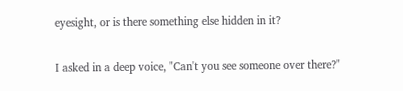eyesight, or is there something else hidden in it?

I asked in a deep voice, "Can't you see someone over there?"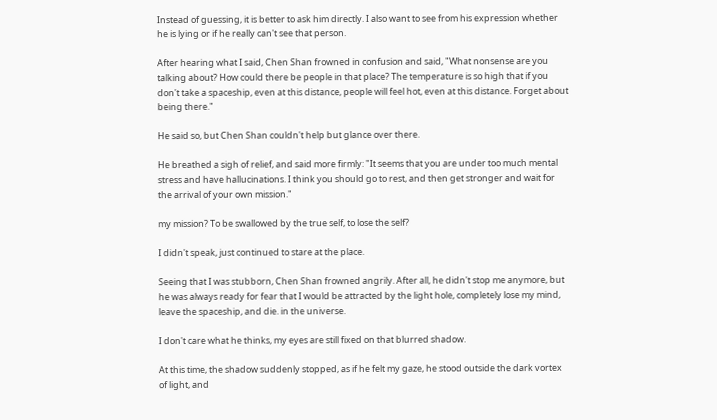Instead of guessing, it is better to ask him directly. I also want to see from his expression whether he is lying or if he really can't see that person.

After hearing what I said, Chen Shan frowned in confusion and said, "What nonsense are you talking about? How could there be people in that place? The temperature is so high that if you don't take a spaceship, even at this distance, people will feel hot, even at this distance. Forget about being there."

He said so, but Chen Shan couldn't help but glance over there.

He breathed a sigh of relief, and said more firmly: "It seems that you are under too much mental stress and have hallucinations. I think you should go to rest, and then get stronger and wait for the arrival of your own mission."

my mission? To be swallowed by the true self, to lose the self?

I didn't speak, just continued to stare at the place.

Seeing that I was stubborn, Chen Shan frowned angrily. After all, he didn't stop me anymore, but he was always ready for fear that I would be attracted by the light hole, completely lose my mind, leave the spaceship, and die. in the universe.

I don't care what he thinks, my eyes are still fixed on that blurred shadow.

At this time, the shadow suddenly stopped, as if he felt my gaze, he stood outside the dark vortex of light, and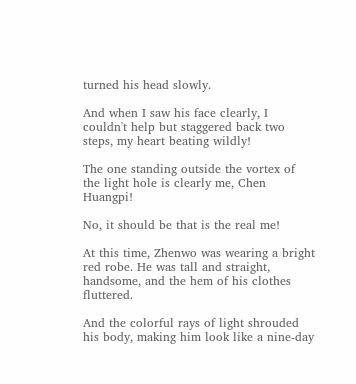turned his head slowly.

And when I saw his face clearly, I couldn't help but staggered back two steps, my heart beating wildly!

The one standing outside the vortex of the light hole is clearly me, Chen Huangpi!

No, it should be that is the real me!

At this time, Zhenwo was wearing a bright red robe. He was tall and straight, handsome, and the hem of his clothes fluttered.

And the colorful rays of light shrouded his body, making him look like a nine-day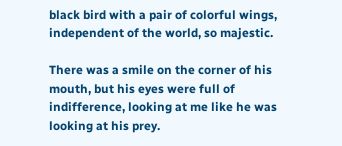black bird with a pair of colorful wings, independent of the world, so majestic.

There was a smile on the corner of his mouth, but his eyes were full of indifference, looking at me like he was looking at his prey.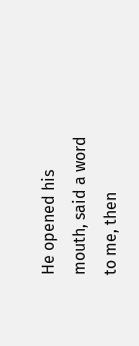He opened his mouth, said a word to me, then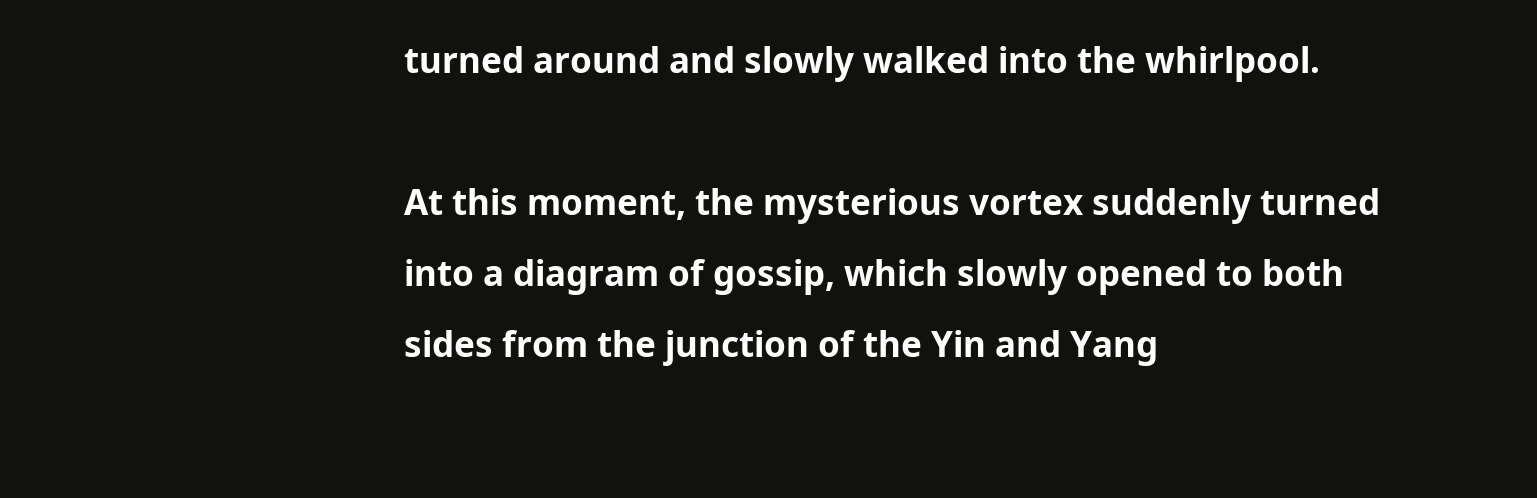turned around and slowly walked into the whirlpool.

At this moment, the mysterious vortex suddenly turned into a diagram of gossip, which slowly opened to both sides from the junction of the Yin and Yang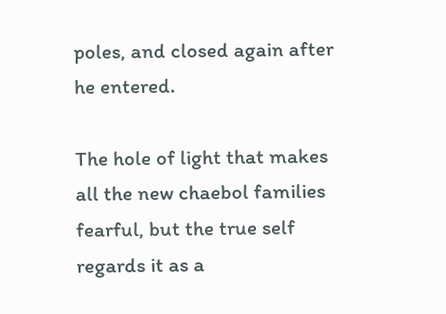poles, and closed again after he entered.

The hole of light that makes all the new chaebol families fearful, but the true self regards it as a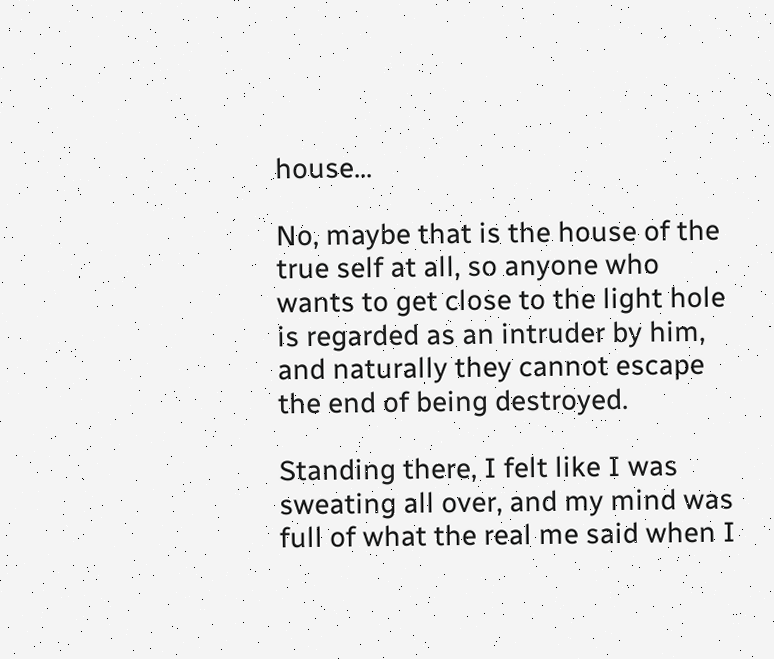house...

No, maybe that is the house of the true self at all, so anyone who wants to get close to the light hole is regarded as an intruder by him, and naturally they cannot escape the end of being destroyed.

Standing there, I felt like I was sweating all over, and my mind was full of what the real me said when I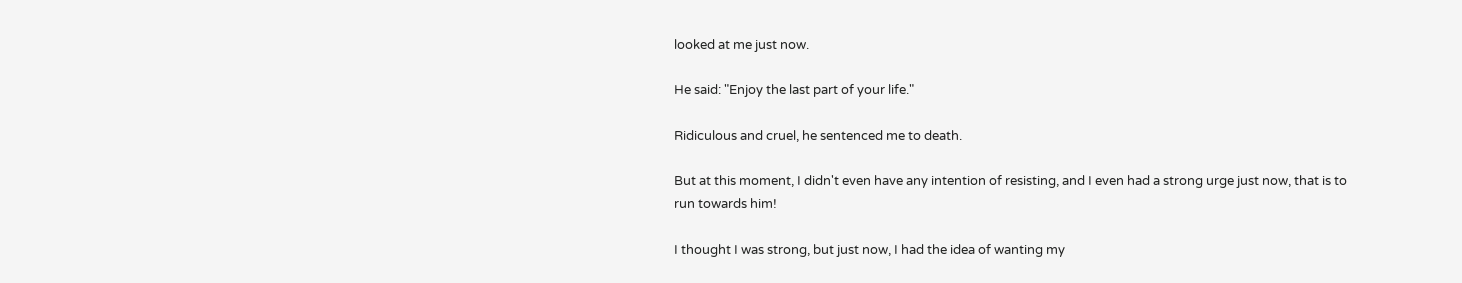looked at me just now.

He said: "Enjoy the last part of your life."

Ridiculous and cruel, he sentenced me to death.

But at this moment, I didn't even have any intention of resisting, and I even had a strong urge just now, that is to run towards him!

I thought I was strong, but just now, I had the idea of wanting my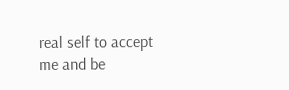real self to accept me and be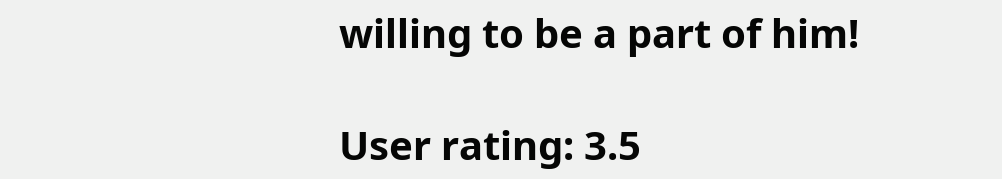willing to be a part of him!

User rating: 3.5